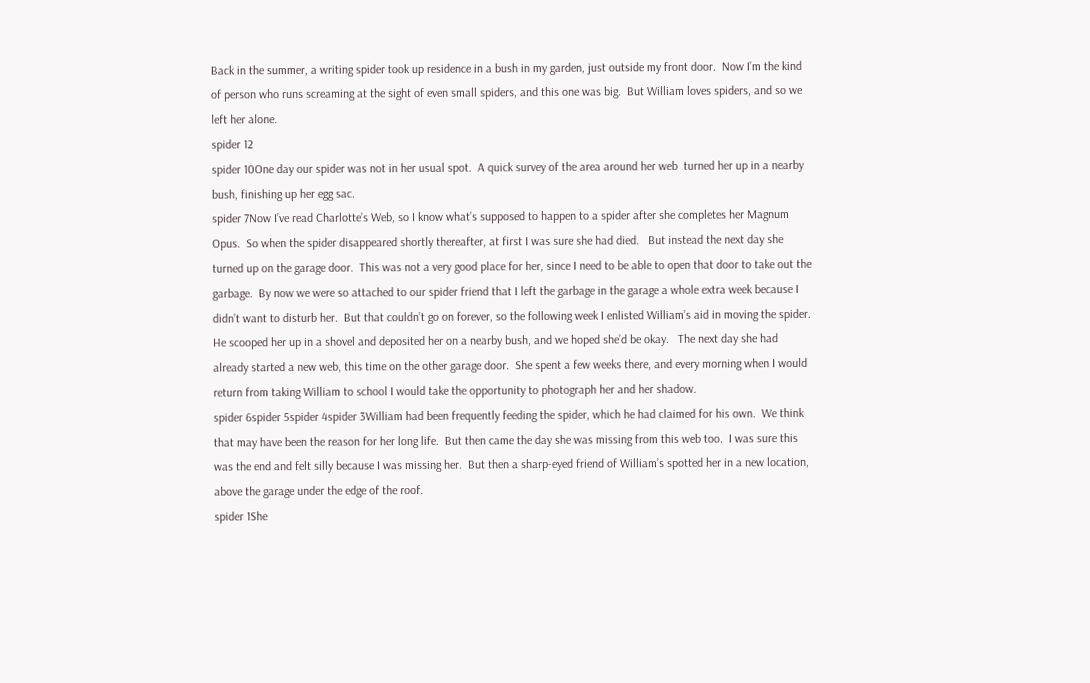Back in the summer, a writing spider took up residence in a bush in my garden, just outside my front door.  Now I’m the kind of person who runs screaming at the sight of even small spiders, and this one was big.  But William loves spiders, and so we left her alone.
spider 12
spider 10One day our spider was not in her usual spot.  A quick survey of the area around her web  turned her up in a nearby bush, finishing up her egg sac.
spider 7Now I’ve read Charlotte’s Web, so I know what’s supposed to happen to a spider after she completes her Magnum Opus.  So when the spider disappeared shortly thereafter, at first I was sure she had died.   But instead the next day she turned up on the garage door.  This was not a very good place for her, since I need to be able to open that door to take out the garbage.  By now we were so attached to our spider friend that I left the garbage in the garage a whole extra week because I didn’t want to disturb her.  But that couldn’t go on forever, so the following week I enlisted William’s aid in moving the spider.
He scooped her up in a shovel and deposited her on a nearby bush, and we hoped she’d be okay.   The next day she had already started a new web, this time on the other garage door.  She spent a few weeks there, and every morning when I would return from taking William to school I would take the opportunity to photograph her and her shadow.
spider 6spider 5spider 4spider 3William had been frequently feeding the spider, which he had claimed for his own.  We think that may have been the reason for her long life.  But then came the day she was missing from this web too.  I was sure this was the end and felt silly because I was missing her.  But then a sharp-eyed friend of William’s spotted her in a new location, above the garage under the edge of the roof.
spider 1She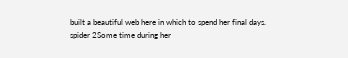built a beautiful web here in which to spend her final days.
spider 2Some time during her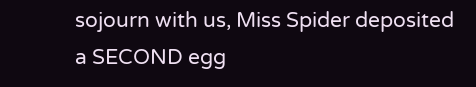sojourn with us, Miss Spider deposited a SECOND egg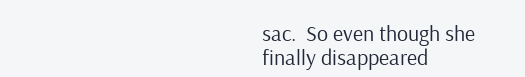sac.  So even though she finally disappeared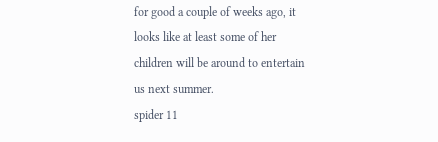for good a couple of weeks ago, it looks like at least some of her children will be around to entertain us next summer.
spider 11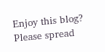Enjoy this blog? Please spread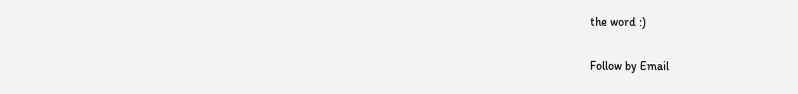the word :)

Follow by Email